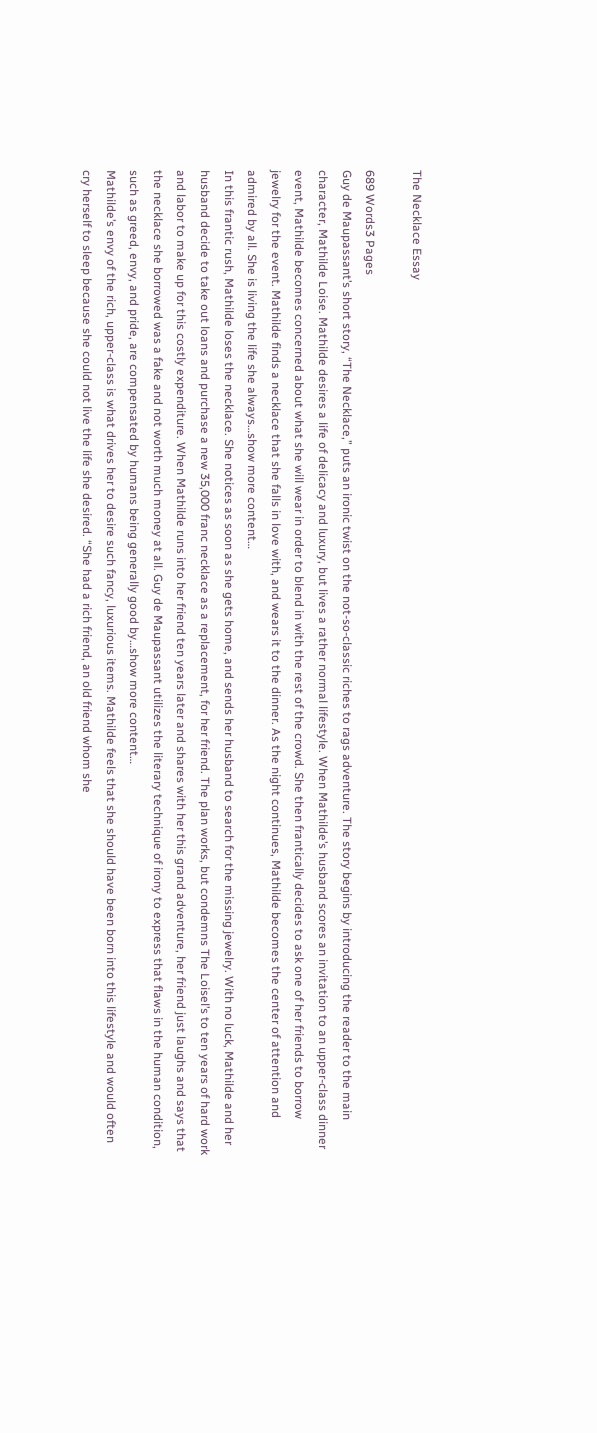The Necklace Essay

689 Words3 Pages
Guy de Maupassant’s short story, “The Necklace,” puts an ironic twist on the not-so-classic riches to rags adventure. The story begins by introducing the reader to the main character, Mathilde Loise. Mathilde desires a life of delicacy and luxury, but lives a rather normal lifestyle. When Mathilde’s husband scores an invitation to an upper-class dinner event, Mathilde becomes concerned about what she will wear in order to blend in with the rest of the crowd. She then frantically decides to ask one of her friends to borrow jewelry for the event. Mathilde finds a necklace that she falls in love with, and wears it to the dinner. As the night continues, Mathilde becomes the center of attention and admired by all. She is living the life she always…show more content…
In this frantic rush, Mathilde loses the necklace. She notices as soon as she gets home, and sends her husband to search for the missing jewelry. With no luck, Mathilde and her husband decide to take out loans and purchase a new 35,000 franc necklace as a replacement, for her friend. The plan works, but condemns The Loisel’s to ten years of hard work and labor to make up for this costly expenditure. When Mathilde runs into her friend ten years later and shares with her this grand adventure, her friend just laughs and says that the necklace she borrowed was a fake and not worth much money at all. Guy de Maupassant utilizes the literary technique of irony to express that flaws in the human condition, such as greed, envy, and pride, are compensated by humans being generally good by…show more content…
Mathilde’s envy of the rich, upper-class is what drives her to desire such fancy, luxurious items. Mathilde feels that she should have been born into this lifestyle and would often cry herself to sleep because she could not live the life she desired. “She had a rich friend, an old friend whom she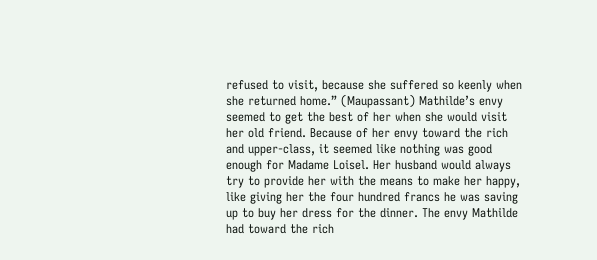refused to visit, because she suffered so keenly when she returned home.” (Maupassant) Mathilde’s envy seemed to get the best of her when she would visit her old friend. Because of her envy toward the rich and upper-class, it seemed like nothing was good enough for Madame Loisel. Her husband would always try to provide her with the means to make her happy, like giving her the four hundred francs he was saving up to buy her dress for the dinner. The envy Mathilde had toward the rich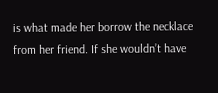is what made her borrow the necklace from her friend. If she wouldn’t have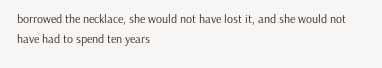borrowed the necklace, she would not have lost it, and she would not have had to spend ten years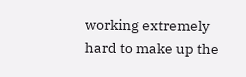working extremely hard to make up the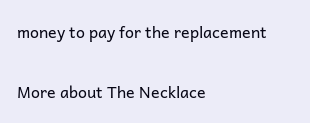money to pay for the replacement

More about The Necklace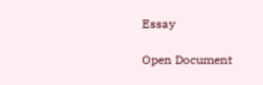Essay

Open Document